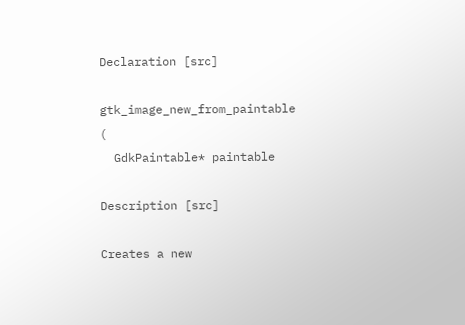Declaration [src]

gtk_image_new_from_paintable (
  GdkPaintable* paintable

Description [src]

Creates a new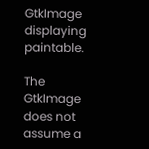GtkImage displaying paintable.

The GtkImage does not assume a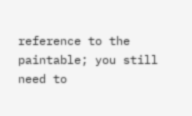reference to the paintable; you still need to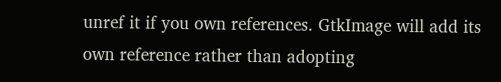unref it if you own references. GtkImage will add its own reference rather than adopting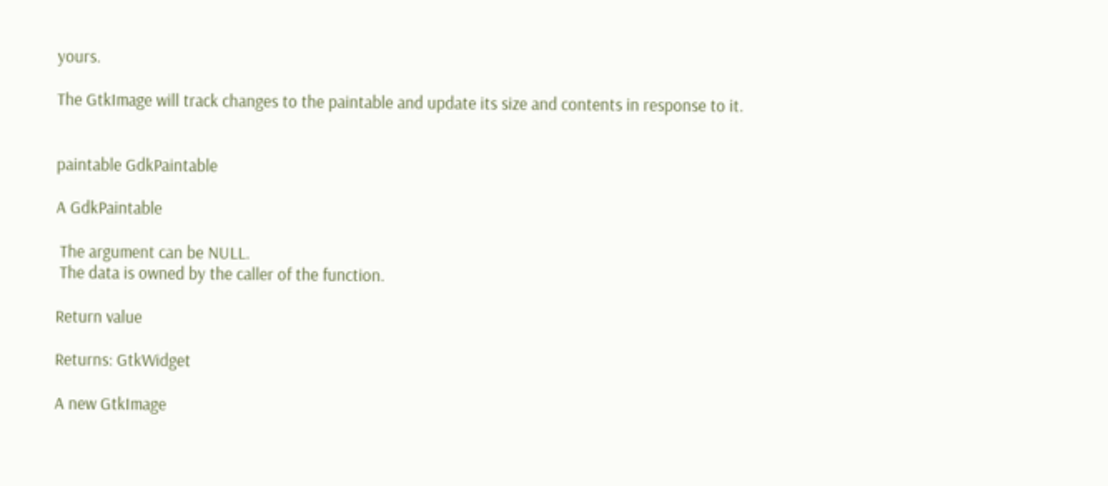yours.

The GtkImage will track changes to the paintable and update its size and contents in response to it.


paintable GdkPaintable

A GdkPaintable

 The argument can be NULL.
 The data is owned by the caller of the function.

Return value

Returns: GtkWidget

A new GtkImage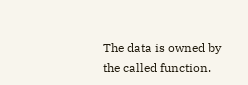The data is owned by the called function.